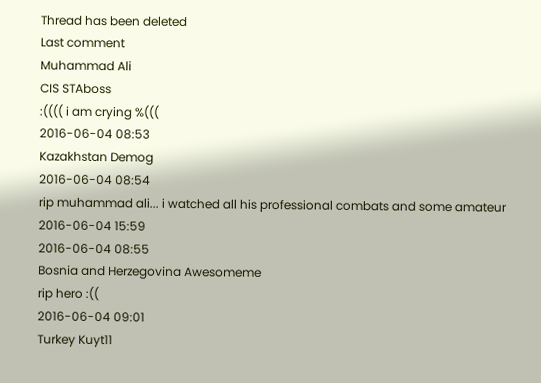Thread has been deleted
Last comment
Muhammad Ali
CIS STAboss
:(((( i am crying %(((
2016-06-04 08:53
Kazakhstan Demog
2016-06-04 08:54
rip muhammad ali... i watched all his professional combats and some amateur
2016-06-04 15:59
2016-06-04 08:55
Bosnia and Herzegovina Awesomeme
rip hero :((
2016-06-04 09:01
Turkey Kuyt11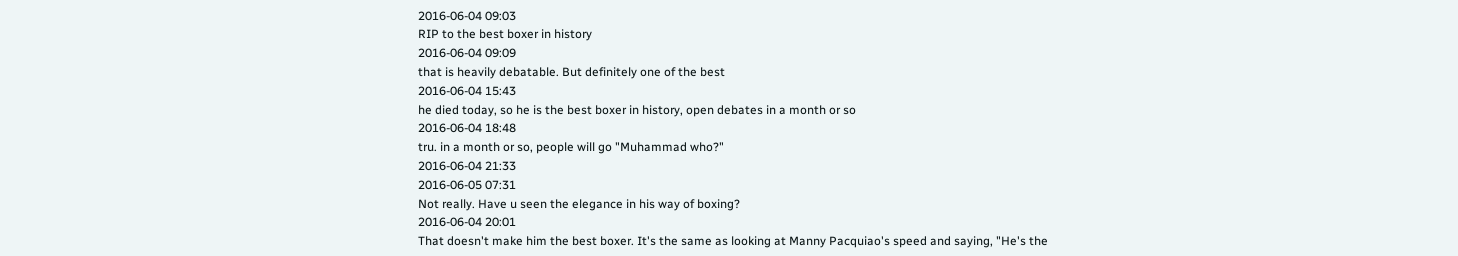2016-06-04 09:03
RIP to the best boxer in history
2016-06-04 09:09
that is heavily debatable. But definitely one of the best
2016-06-04 15:43
he died today, so he is the best boxer in history, open debates in a month or so
2016-06-04 18:48
tru. in a month or so, people will go "Muhammad who?"
2016-06-04 21:33
2016-06-05 07:31
Not really. Have u seen the elegance in his way of boxing?
2016-06-04 20:01
That doesn't make him the best boxer. It's the same as looking at Manny Pacquiao's speed and saying, "He's the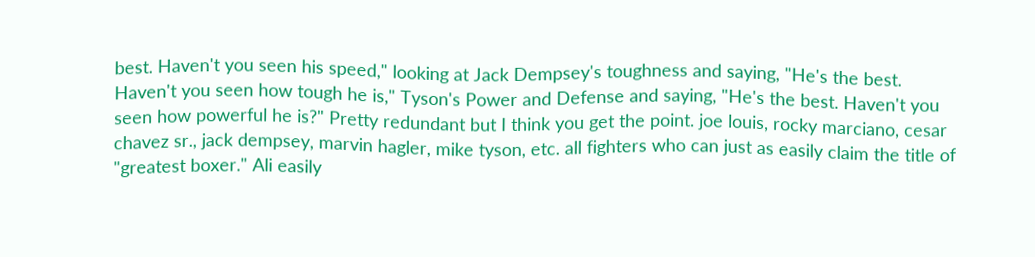best. Haven't you seen his speed," looking at Jack Dempsey's toughness and saying, "He's the best. Haven't you seen how tough he is," Tyson's Power and Defense and saying, "He's the best. Haven't you seen how powerful he is?" Pretty redundant but I think you get the point. joe louis, rocky marciano, cesar chavez sr., jack dempsey, marvin hagler, mike tyson, etc. all fighters who can just as easily claim the title of "greatest boxer." Ali easily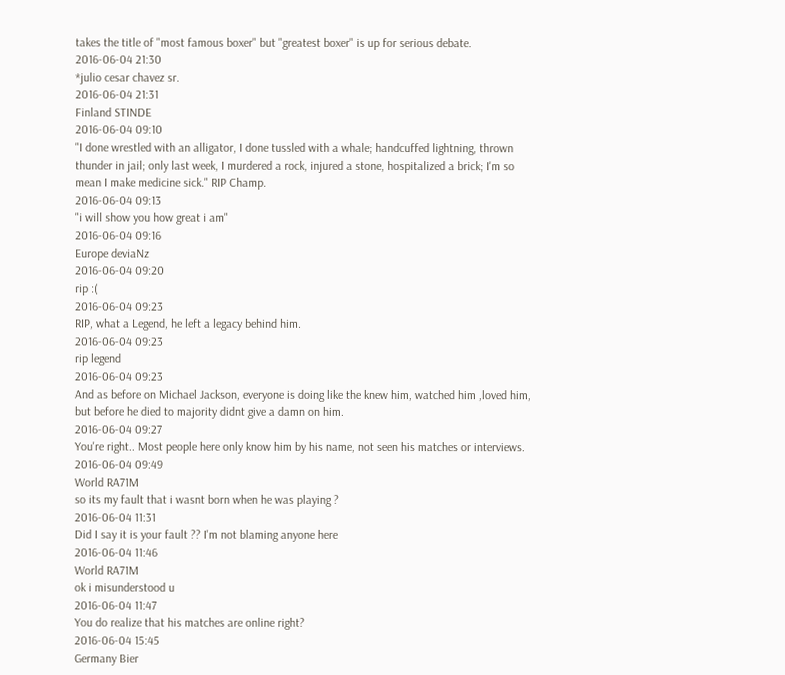takes the title of "most famous boxer" but "greatest boxer" is up for serious debate.
2016-06-04 21:30
*julio cesar chavez sr.
2016-06-04 21:31
Finland STINDE
2016-06-04 09:10
"I done wrestled with an alligator, I done tussled with a whale; handcuffed lightning, thrown thunder in jail; only last week, I murdered a rock, injured a stone, hospitalized a brick; I'm so mean I make medicine sick." RIP Champ.
2016-06-04 09:13
"i will show you how great i am"
2016-06-04 09:16
Europe deviaNz
2016-06-04 09:20
rip :(
2016-06-04 09:23
RIP, what a Legend, he left a legacy behind him.
2016-06-04 09:23
rip legend
2016-06-04 09:23
And as before on Michael Jackson, everyone is doing like the knew him, watched him ,loved him, but before he died to majority didnt give a damn on him.
2016-06-04 09:27
You're right.. Most people here only know him by his name, not seen his matches or interviews.
2016-06-04 09:49
World RA71M
so its my fault that i wasnt born when he was playing ?
2016-06-04 11:31
Did I say it is your fault ?? I'm not blaming anyone here
2016-06-04 11:46
World RA71M
ok i misunderstood u
2016-06-04 11:47
You do realize that his matches are online right?
2016-06-04 15:45
Germany Bier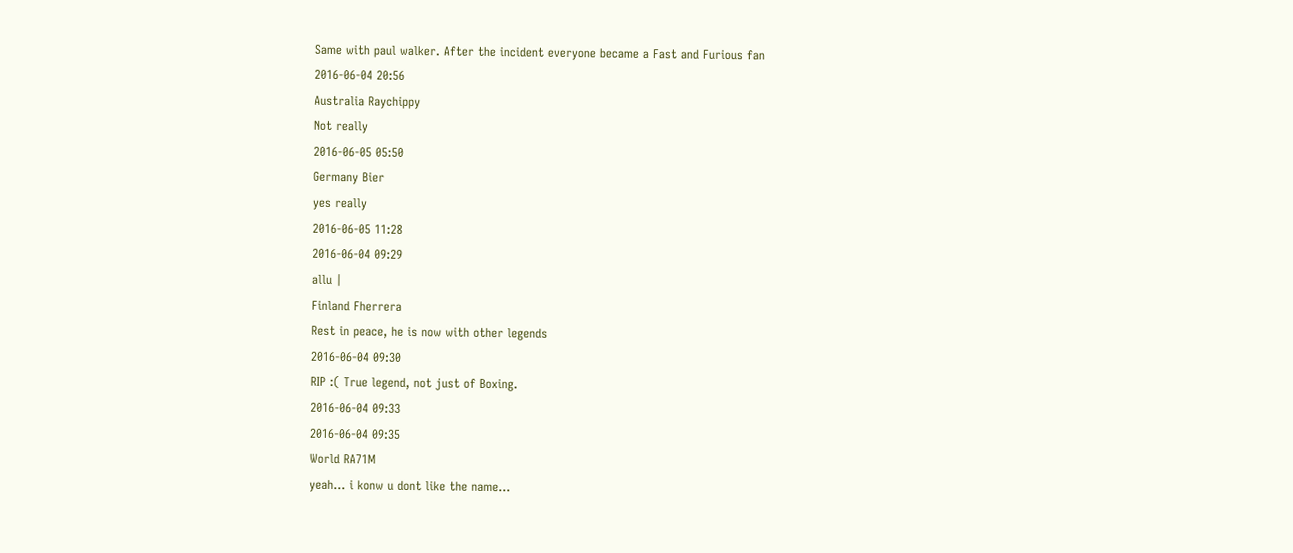Same with paul walker. After the incident everyone became a Fast and Furious fan
2016-06-04 20:56
Australia Raychippy
Not really
2016-06-05 05:50
Germany Bier
yes really
2016-06-05 11:28
2016-06-04 09:29
allu |
Finland Fherrera
Rest in peace, he is now with other legends
2016-06-04 09:30
RIP :( True legend, not just of Boxing.
2016-06-04 09:33
2016-06-04 09:35
World RA71M
yeah... i konw u dont like the name...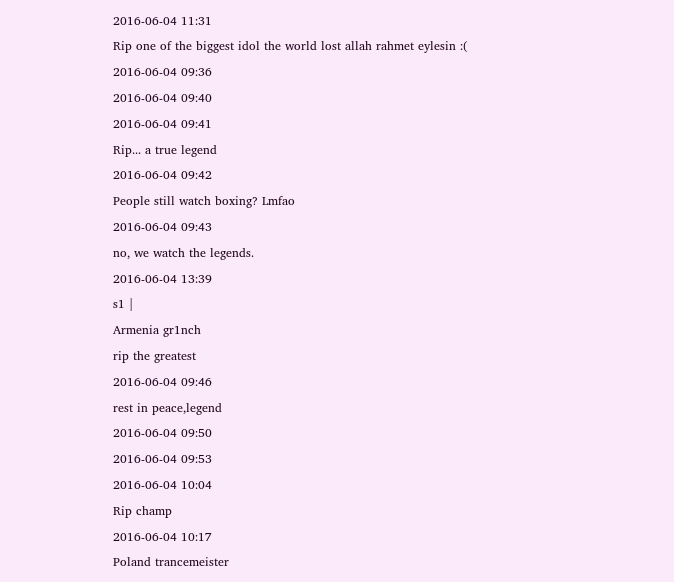2016-06-04 11:31
Rip one of the biggest idol the world lost allah rahmet eylesin :(
2016-06-04 09:36
2016-06-04 09:40
2016-06-04 09:41
Rip... a true legend
2016-06-04 09:42
People still watch boxing? Lmfao
2016-06-04 09:43
no, we watch the legends.
2016-06-04 13:39
s1 |
Armenia gr1nch
rip the greatest
2016-06-04 09:46
rest in peace,legend
2016-06-04 09:50
2016-06-04 09:53
2016-06-04 10:04
Rip champ
2016-06-04 10:17
Poland trancemeister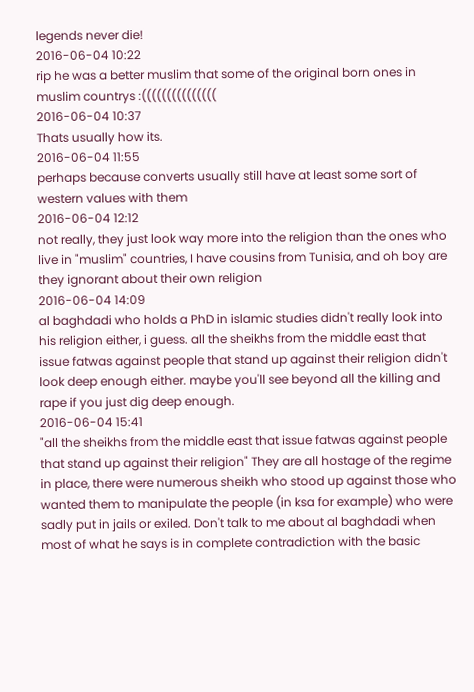legends never die!
2016-06-04 10:22
rip he was a better muslim that some of the original born ones in muslim countrys :(((((((((((((((
2016-06-04 10:37
Thats usually how its.
2016-06-04 11:55
perhaps because converts usually still have at least some sort of western values with them
2016-06-04 12:12
not really, they just look way more into the religion than the ones who live in "muslim" countries, I have cousins from Tunisia, and oh boy are they ignorant about their own religion
2016-06-04 14:09
al baghdadi who holds a PhD in islamic studies didn't really look into his religion either, i guess. all the sheikhs from the middle east that issue fatwas against people that stand up against their religion didn't look deep enough either. maybe you'll see beyond all the killing and rape if you just dig deep enough.
2016-06-04 15:41
"all the sheikhs from the middle east that issue fatwas against people that stand up against their religion" They are all hostage of the regime in place, there were numerous sheikh who stood up against those who wanted them to manipulate the people (in ksa for example) who were sadly put in jails or exiled. Don't talk to me about al baghdadi when most of what he says is in complete contradiction with the basic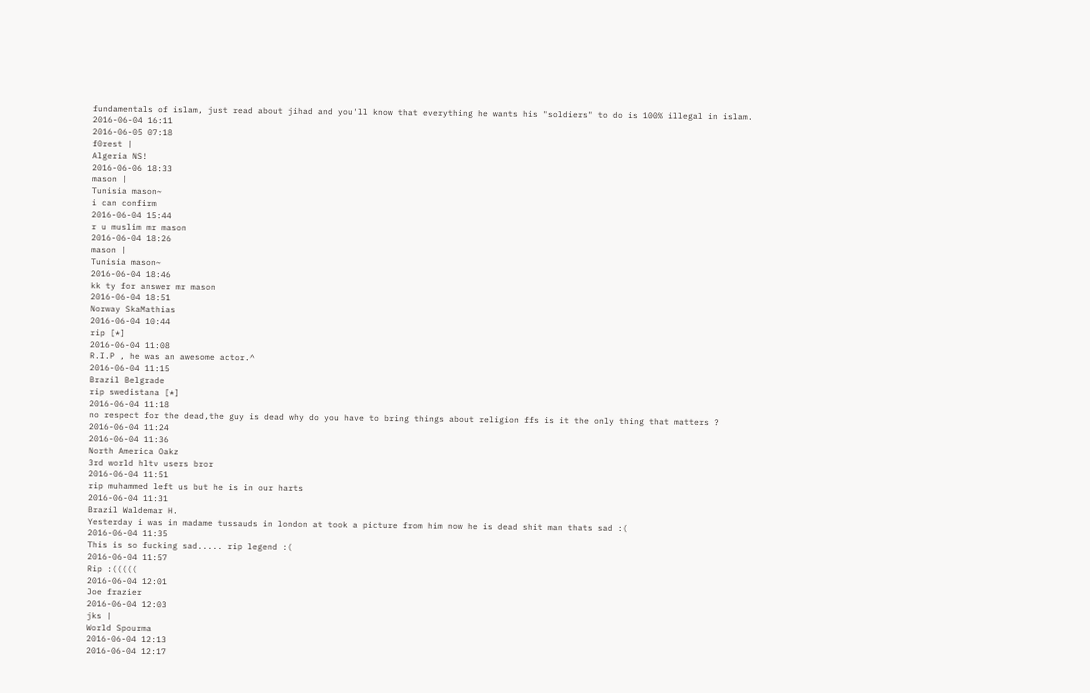fundamentals of islam, just read about jihad and you'll know that everything he wants his "soldiers" to do is 100% illegal in islam.
2016-06-04 16:11
2016-06-05 07:18
f0rest |
Algeria NS!
2016-06-06 18:33
mason |
Tunisia mason~
i can confirm
2016-06-04 15:44
r u muslim mr mason
2016-06-04 18:26
mason |
Tunisia mason~
2016-06-04 18:46
kk ty for answer mr mason
2016-06-04 18:51
Norway SkaMathias
2016-06-04 10:44
rip [*]
2016-06-04 11:08
R.I.P , he was an awesome actor.^
2016-06-04 11:15
Brazil Belgrade
rip swedistana [*]
2016-06-04 11:18
no respect for the dead,the guy is dead why do you have to bring things about religion ffs is it the only thing that matters ?
2016-06-04 11:24
2016-06-04 11:36
North America Oakz
3rd world hltv users bror
2016-06-04 11:51
rip muhammed left us but he is in our harts
2016-06-04 11:31
Brazil Waldemar H.
Yesterday i was in madame tussauds in london at took a picture from him now he is dead shit man thats sad :(
2016-06-04 11:35
This is so fucking sad..... rip legend :(
2016-06-04 11:57
Rip :(((((
2016-06-04 12:01
Joe frazier
2016-06-04 12:03
jks |
World Spourma
2016-06-04 12:13
2016-06-04 12:17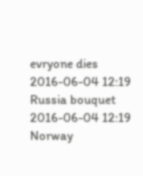evryone dies
2016-06-04 12:19
Russia bouquet
2016-06-04 12:19
Norway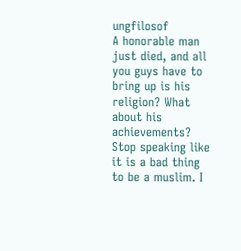ungfilosof
A honorable man just died, and all you guys have to bring up is his religion? What about his achievements? Stop speaking like it is a bad thing to be a muslim. I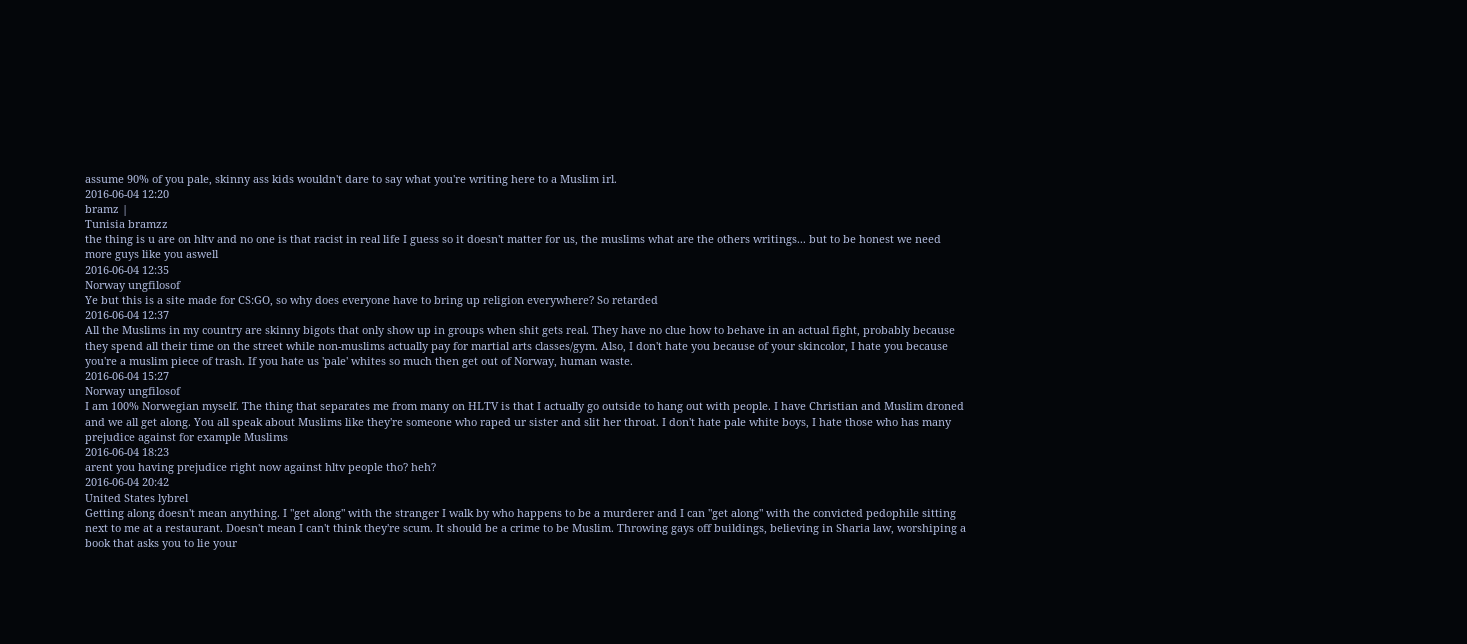assume 90% of you pale, skinny ass kids wouldn't dare to say what you're writing here to a Muslim irl.
2016-06-04 12:20
bramz |
Tunisia bramzz
the thing is u are on hltv and no one is that racist in real life I guess so it doesn't matter for us, the muslims what are the others writings... but to be honest we need more guys like you aswell
2016-06-04 12:35
Norway ungfilosof
Ye but this is a site made for CS:GO, so why does everyone have to bring up religion everywhere? So retarded
2016-06-04 12:37
All the Muslims in my country are skinny bigots that only show up in groups when shit gets real. They have no clue how to behave in an actual fight, probably because they spend all their time on the street while non-muslims actually pay for martial arts classes/gym. Also, I don't hate you because of your skincolor, I hate you because you're a muslim piece of trash. If you hate us 'pale' whites so much then get out of Norway, human waste.
2016-06-04 15:27
Norway ungfilosof
I am 100% Norwegian myself. The thing that separates me from many on HLTV is that I actually go outside to hang out with people. I have Christian and Muslim droned and we all get along. You all speak about Muslims like they're someone who raped ur sister and slit her throat. I don't hate pale white boys, I hate those who has many prejudice against for example Muslims
2016-06-04 18:23
arent you having prejudice right now against hltv people tho? heh?
2016-06-04 20:42
United States lybrel
Getting along doesn't mean anything. I "get along" with the stranger I walk by who happens to be a murderer and I can "get along" with the convicted pedophile sitting next to me at a restaurant. Doesn't mean I can't think they're scum. It should be a crime to be Muslim. Throwing gays off buildings, believing in Sharia law, worshiping a book that asks you to lie your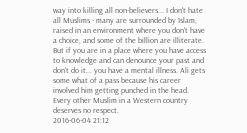way into killing all non-believers... I don't hate all Muslims - many are surrounded by Islam, raised in an environment where you don't have a choice, and some of the billion are illiterate. But if you are in a place where you have access to knowledge and can denounce your past and don't do it... you have a mental illness. Ali gets some what of a pass because his career involved him getting punched in the head. Every other Muslim in a Western country deserves no respect.
2016-06-04 21:12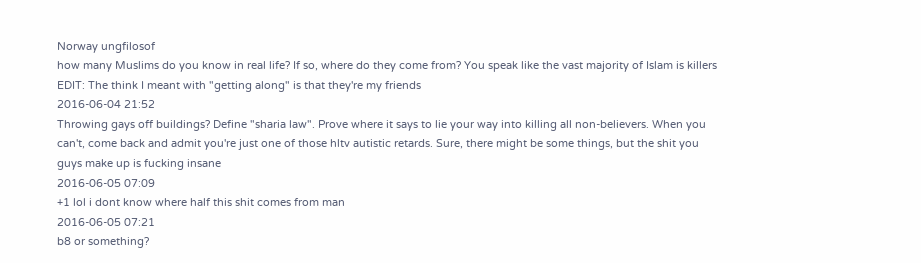Norway ungfilosof
how many Muslims do you know in real life? If so, where do they come from? You speak like the vast majority of Islam is killers EDIT: The think I meant with "getting along" is that they're my friends
2016-06-04 21:52
Throwing gays off buildings? Define "sharia law". Prove where it says to lie your way into killing all non-believers. When you can't, come back and admit you're just one of those hltv autistic retards. Sure, there might be some things, but the shit you guys make up is fucking insane
2016-06-05 07:09
+1 lol i dont know where half this shit comes from man
2016-06-05 07:21
b8 or something?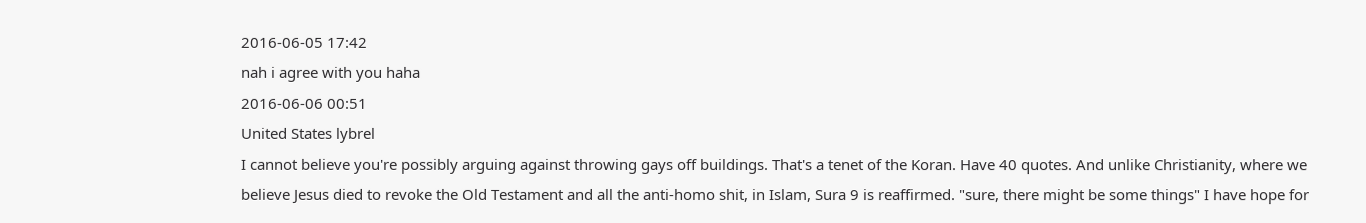2016-06-05 17:42
nah i agree with you haha
2016-06-06 00:51
United States lybrel
I cannot believe you're possibly arguing against throwing gays off buildings. That's a tenet of the Koran. Have 40 quotes. And unlike Christianity, where we believe Jesus died to revoke the Old Testament and all the anti-homo shit, in Islam, Sura 9 is reaffirmed. "sure, there might be some things" I have hope for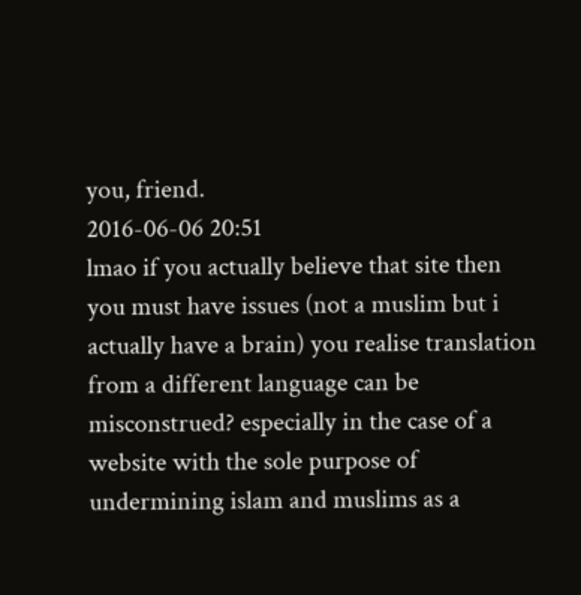you, friend.
2016-06-06 20:51
lmao if you actually believe that site then you must have issues (not a muslim but i actually have a brain) you realise translation from a different language can be misconstrued? especially in the case of a website with the sole purpose of undermining islam and muslims as a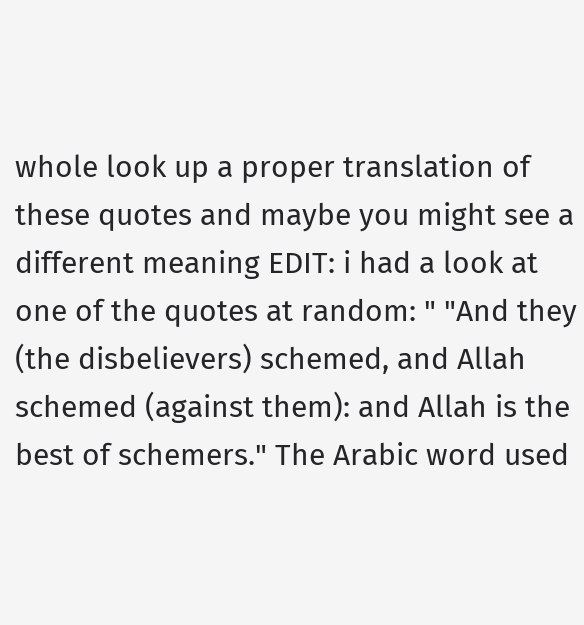whole look up a proper translation of these quotes and maybe you might see a different meaning EDIT: i had a look at one of the quotes at random: " "And they (the disbelievers) schemed, and Allah schemed (against them): and Allah is the best of schemers." The Arabic word used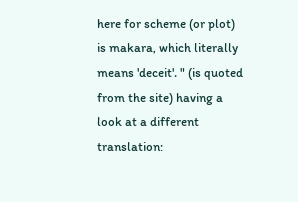here for scheme (or plot) is makara, which literally means 'deceit'. " (is quoted from the site) having a look at a different translation: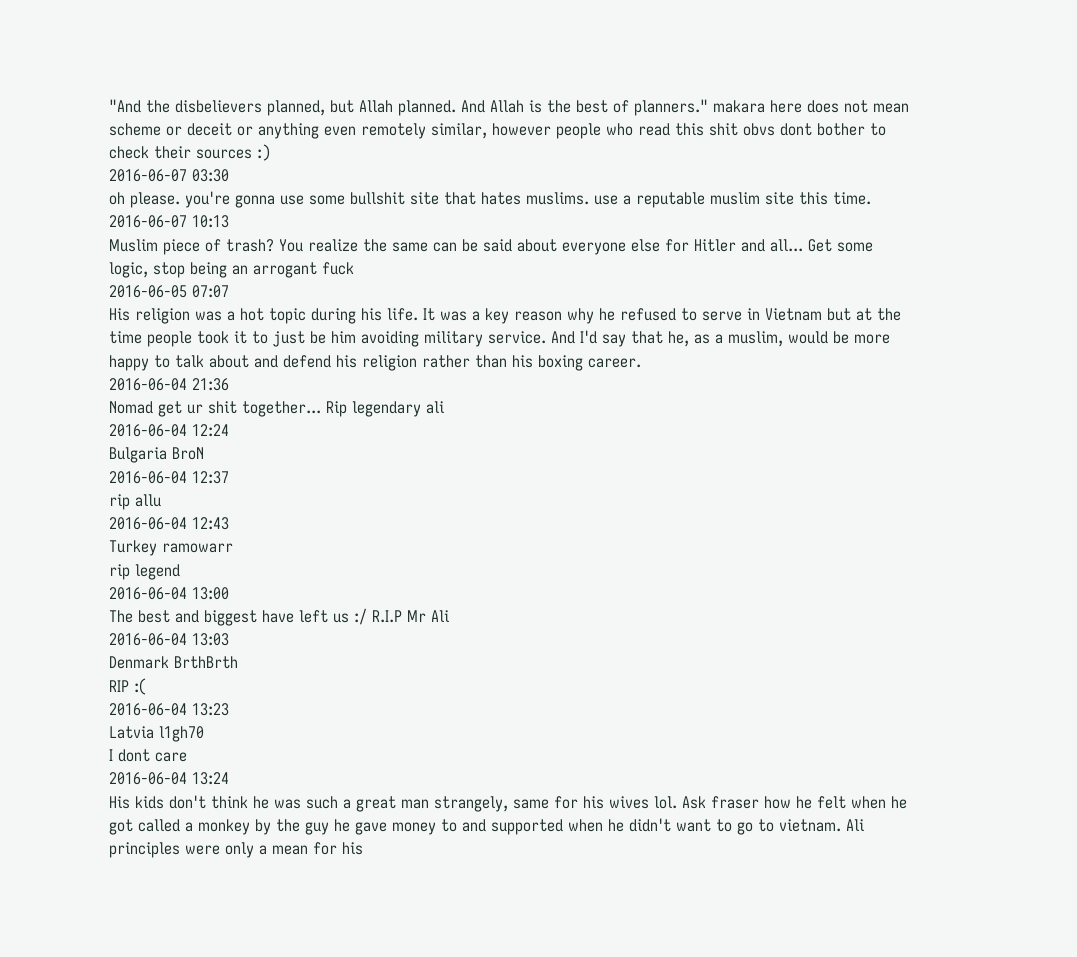"And the disbelievers planned, but Allah planned. And Allah is the best of planners." makara here does not mean scheme or deceit or anything even remotely similar, however people who read this shit obvs dont bother to check their sources :)
2016-06-07 03:30
oh please. you're gonna use some bullshit site that hates muslims. use a reputable muslim site this time.
2016-06-07 10:13
Muslim piece of trash? You realize the same can be said about everyone else for Hitler and all... Get some logic, stop being an arrogant fuck
2016-06-05 07:07
His religion was a hot topic during his life. It was a key reason why he refused to serve in Vietnam but at the time people took it to just be him avoiding military service. And I'd say that he, as a muslim, would be more happy to talk about and defend his religion rather than his boxing career.
2016-06-04 21:36
Nomad get ur shit together... Rip legendary ali
2016-06-04 12:24
Bulgaria BroN
2016-06-04 12:37
rip allu
2016-06-04 12:43
Turkey ramowarr
rip legend
2016-06-04 13:00
The best and biggest have left us :/ R.I.P Mr Ali
2016-06-04 13:03
Denmark BrthBrth
RIP :(
2016-06-04 13:23
Latvia l1gh70
I dont care
2016-06-04 13:24
His kids don't think he was such a great man strangely, same for his wives lol. Ask fraser how he felt when he got called a monkey by the guy he gave money to and supported when he didn't want to go to vietnam. Ali principles were only a mean for his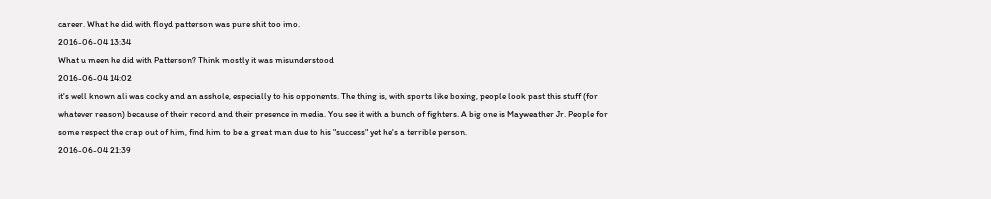career. What he did with floyd patterson was pure shit too imo.
2016-06-04 13:34
What u meen he did with Patterson? Think mostly it was misunderstood
2016-06-04 14:02
it's well known ali was cocky and an asshole, especially to his opponents. The thing is, with sports like boxing, people look past this stuff (for whatever reason) because of their record and their presence in media. You see it with a bunch of fighters. A big one is Mayweather Jr. People for some respect the crap out of him, find him to be a great man due to his "success" yet he's a terrible person.
2016-06-04 21:39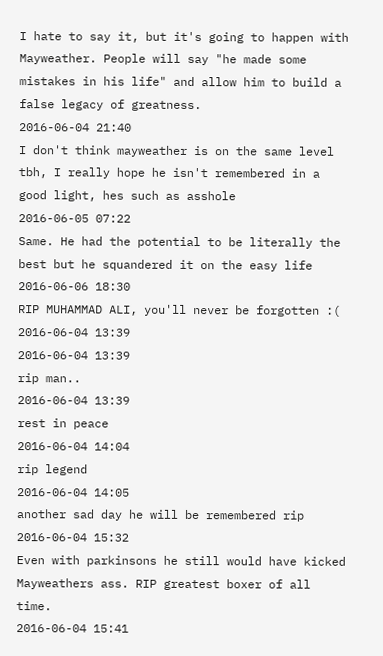I hate to say it, but it's going to happen with Mayweather. People will say "he made some mistakes in his life" and allow him to build a false legacy of greatness.
2016-06-04 21:40
I don't think mayweather is on the same level tbh, I really hope he isn't remembered in a good light, hes such as asshole
2016-06-05 07:22
Same. He had the potential to be literally the best but he squandered it on the easy life
2016-06-06 18:30
RIP MUHAMMAD ALI, you'll never be forgotten :(
2016-06-04 13:39
2016-06-04 13:39
rip man..
2016-06-04 13:39
rest in peace
2016-06-04 14:04
rip legend
2016-06-04 14:05
another sad day he will be remembered rip
2016-06-04 15:32
Even with parkinsons he still would have kicked Mayweathers ass. RIP greatest boxer of all time.
2016-06-04 15:41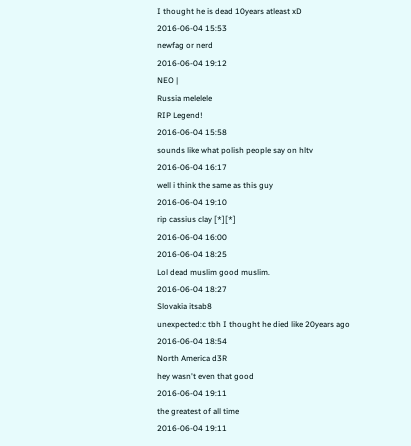I thought he is dead 10years atleast xD
2016-06-04 15:53
newfag or nerd
2016-06-04 19:12
NEO |
Russia melelele
RIP Legend!
2016-06-04 15:58
sounds like what polish people say on hltv
2016-06-04 16:17
well i think the same as this guy
2016-06-04 19:10
rip cassius clay [*][*]
2016-06-04 16:00
2016-06-04 18:25
Lol dead muslim good muslim.
2016-06-04 18:27
Slovakia itsab8
unexpected:c tbh I thought he died like 20years ago
2016-06-04 18:54
North America d3R
hey wasn't even that good
2016-06-04 19:11
the greatest of all time
2016-06-04 19:11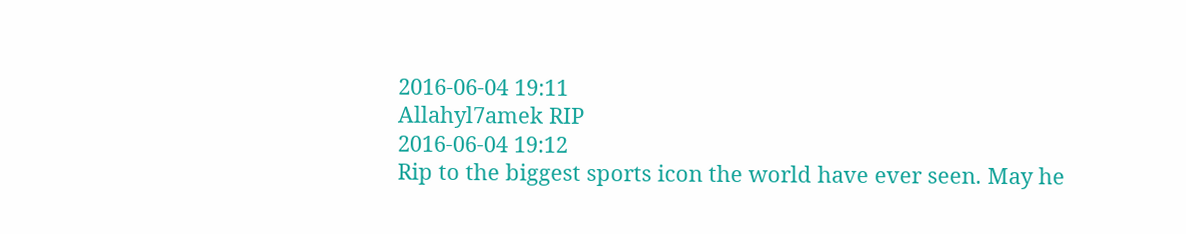2016-06-04 19:11
Allahyl7amek RIP
2016-06-04 19:12
Rip to the biggest sports icon the world have ever seen. May he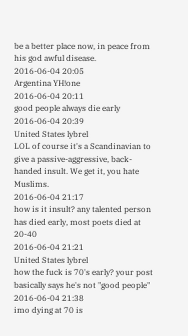be a better place now, in peace from his god awful disease.
2016-06-04 20:05
Argentina YH!one
2016-06-04 20:11
good people always die early
2016-06-04 20:39
United States lybrel
LOL of course it's a Scandinavian to give a passive-aggressive, back-handed insult. We get it, you hate Muslims.
2016-06-04 21:17
how is it insult? any talented person has died early, most poets died at 20-40
2016-06-04 21:21
United States lybrel
how the fuck is 70's early? your post basically says he's not "good people"
2016-06-04 21:38
imo dying at 70 is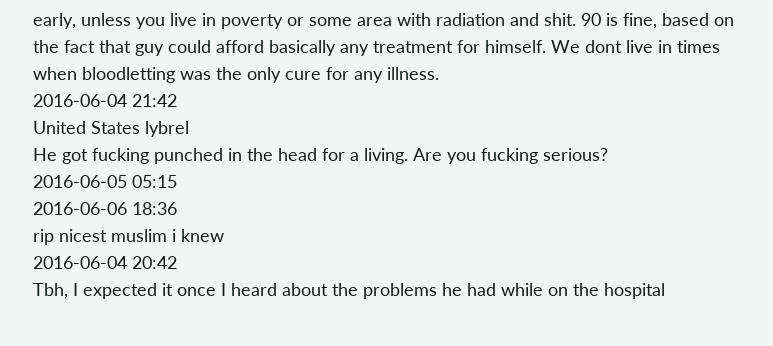early, unless you live in poverty or some area with radiation and shit. 90 is fine, based on the fact that guy could afford basically any treatment for himself. We dont live in times when bloodletting was the only cure for any illness.
2016-06-04 21:42
United States lybrel
He got fucking punched in the head for a living. Are you fucking serious?
2016-06-05 05:15
2016-06-06 18:36
rip nicest muslim i knew
2016-06-04 20:42
Tbh, I expected it once I heard about the problems he had while on the hospital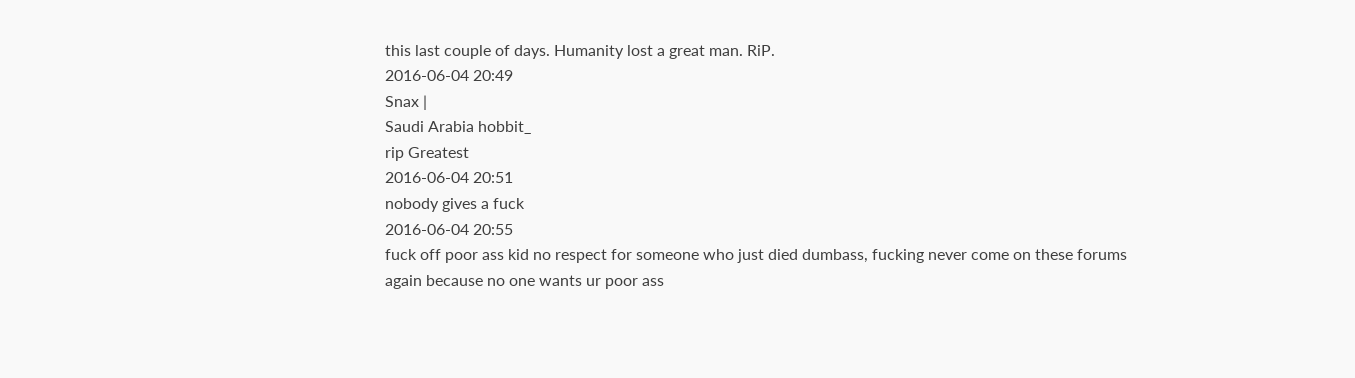this last couple of days. Humanity lost a great man. RiP.
2016-06-04 20:49
Snax |
Saudi Arabia hobbit_
rip Greatest
2016-06-04 20:51
nobody gives a fuck
2016-06-04 20:55
fuck off poor ass kid no respect for someone who just died dumbass, fucking never come on these forums again because no one wants ur poor ass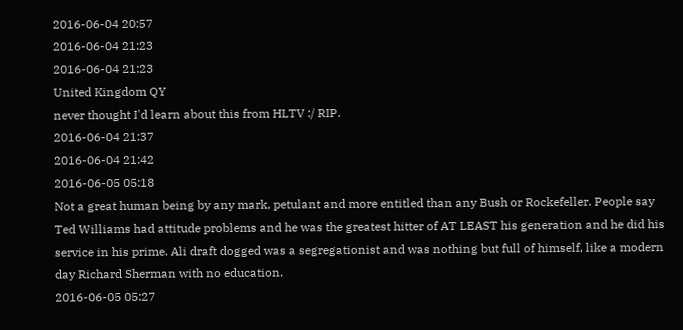2016-06-04 20:57
2016-06-04 21:23
2016-06-04 21:23
United Kingdom QY
never thought I'd learn about this from HLTV :/ RIP.
2016-06-04 21:37
2016-06-04 21:42
2016-06-05 05:18
Not a great human being by any mark, petulant and more entitled than any Bush or Rockefeller. People say Ted Williams had attitude problems and he was the greatest hitter of AT LEAST his generation and he did his service in his prime. Ali draft dogged was a segregationist and was nothing but full of himself, like a modern day Richard Sherman with no education.
2016-06-05 05:27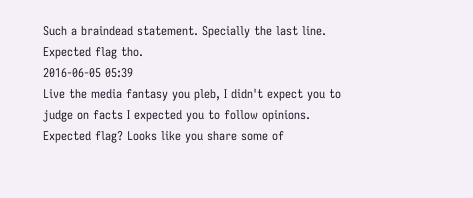Such a braindead statement. Specially the last line. Expected flag tho.
2016-06-05 05:39
Live the media fantasy you pleb, I didn't expect you to judge on facts I expected you to follow opinions. Expected flag? Looks like you share some of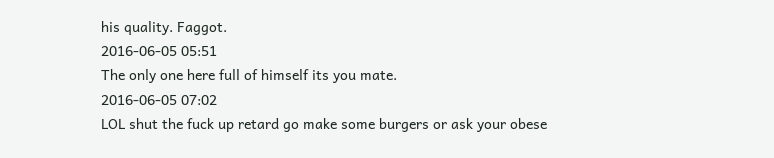his quality. Faggot.
2016-06-05 05:51
The only one here full of himself its you mate.
2016-06-05 07:02
LOL shut the fuck up retard go make some burgers or ask your obese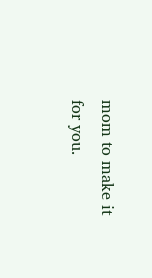mom to make it for you.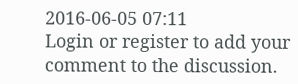2016-06-05 07:11
Login or register to add your comment to the discussion.